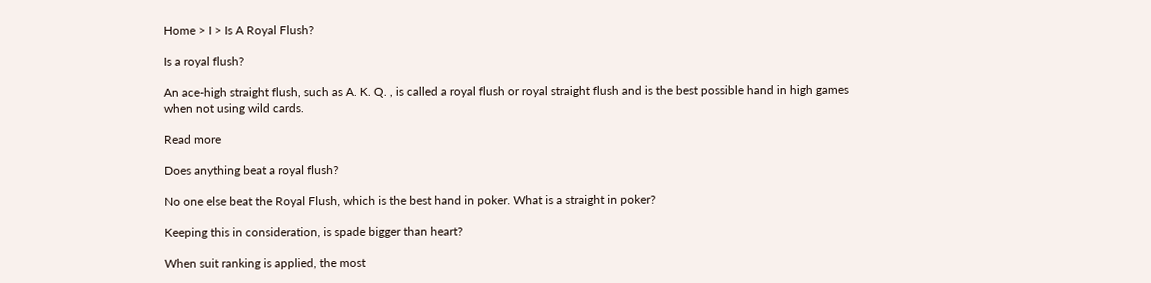Home > I > Is A Royal Flush?

Is a royal flush?

An ace-high straight flush, such as A. K. Q. , is called a royal flush or royal straight flush and is the best possible hand in high games when not using wild cards.

Read more

Does anything beat a royal flush?

No one else beat the Royal Flush, which is the best hand in poker. What is a straight in poker?

Keeping this in consideration, is spade bigger than heart?

When suit ranking is applied, the most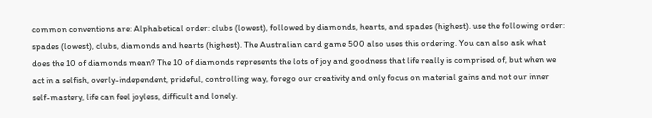common conventions are: Alphabetical order: clubs (lowest), followed by diamonds, hearts, and spades (highest). use the following order: spades (lowest), clubs, diamonds and hearts (highest). The Australian card game 500 also uses this ordering. You can also ask what does the 10 of diamonds mean? The 10 of diamonds represents the lots of joy and goodness that life really is comprised of, but when we act in a selfish, overly-independent, prideful, controlling way, forego our creativity and only focus on material gains and not our inner self-mastery, life can feel joyless, difficult and lonely.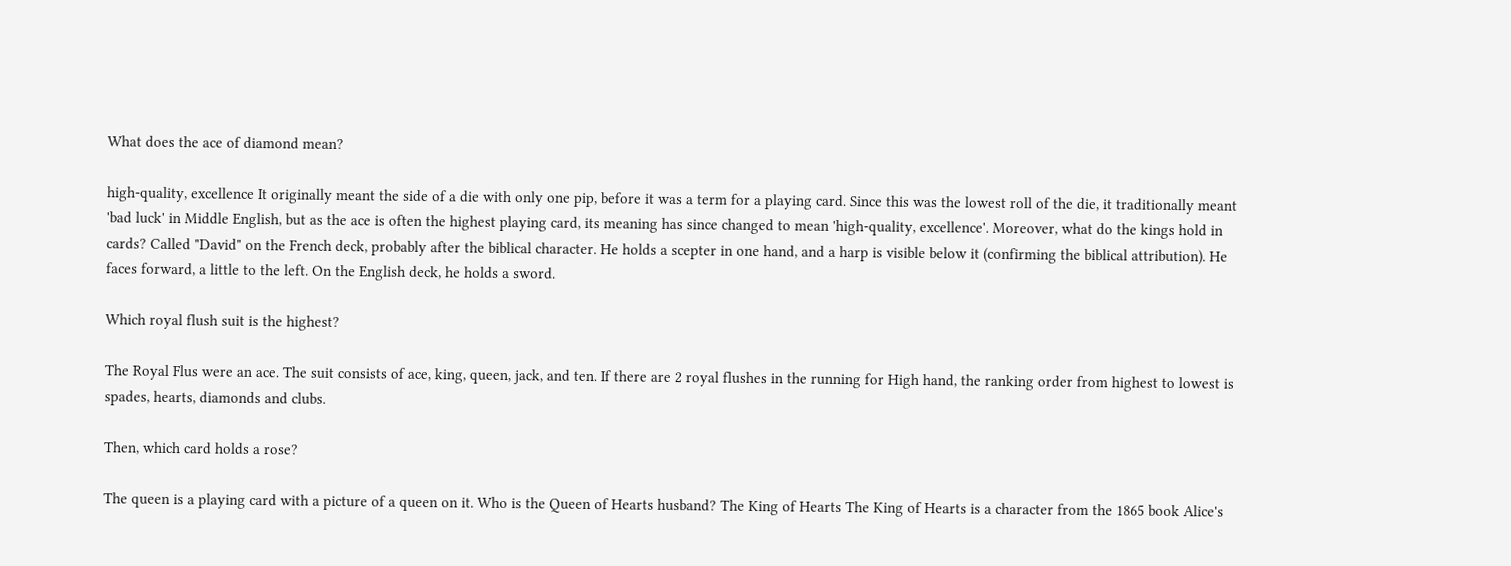What does the ace of diamond mean?

high-quality, excellence It originally meant the side of a die with only one pip, before it was a term for a playing card. Since this was the lowest roll of the die, it traditionally meant 'bad luck' in Middle English, but as the ace is often the highest playing card, its meaning has since changed to mean 'high-quality, excellence'. Moreover, what do the kings hold in cards? Called "David" on the French deck, probably after the biblical character. He holds a scepter in one hand, and a harp is visible below it (confirming the biblical attribution). He faces forward, a little to the left. On the English deck, he holds a sword.

Which royal flush suit is the highest?

The Royal Flus were an ace. The suit consists of ace, king, queen, jack, and ten. If there are 2 royal flushes in the running for High hand, the ranking order from highest to lowest is spades, hearts, diamonds and clubs.

Then, which card holds a rose?

The queen is a playing card with a picture of a queen on it. Who is the Queen of Hearts husband? The King of Hearts The King of Hearts is a character from the 1865 book Alice's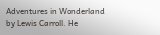Adventures in Wonderland by Lewis Carroll. He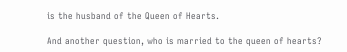is the husband of the Queen of Hearts.

And another question, who is married to the queen of hearts?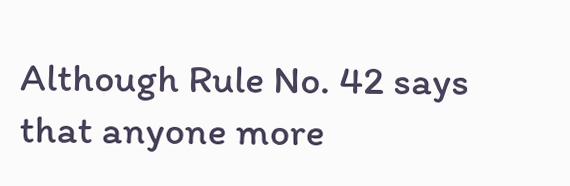Although Rule No. 42 says that anyone more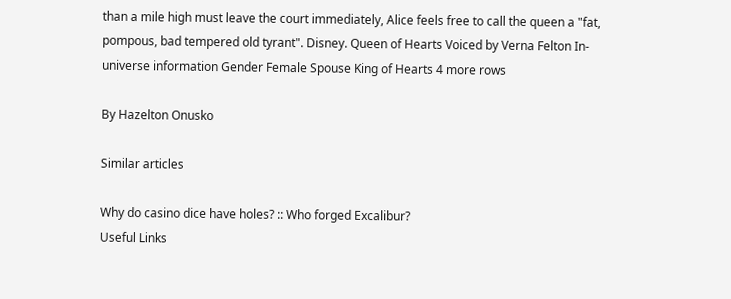than a mile high must leave the court immediately, Alice feels free to call the queen a "fat, pompous, bad tempered old tyrant". Disney. Queen of Hearts Voiced by Verna Felton In-universe information Gender Female Spouse King of Hearts 4 more rows

By Hazelton Onusko

Similar articles

Why do casino dice have holes? :: Who forged Excalibur?
Useful Links